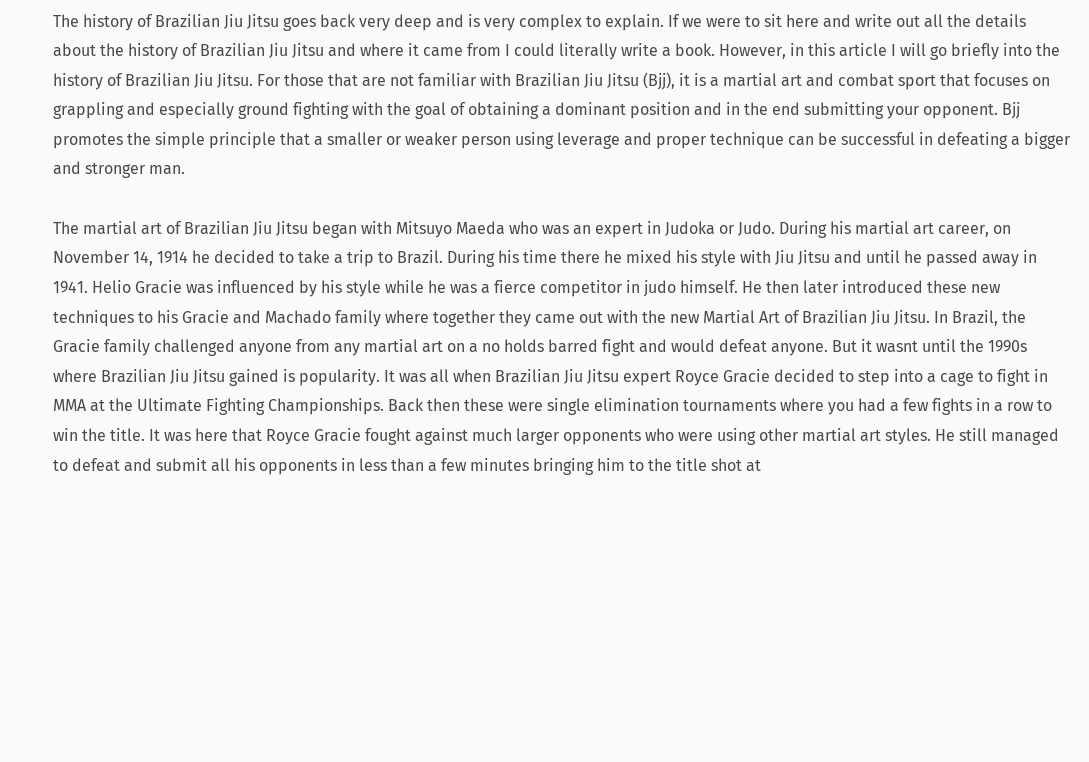The history of Brazilian Jiu Jitsu goes back very deep and is very complex to explain. If we were to sit here and write out all the details about the history of Brazilian Jiu Jitsu and where it came from I could literally write a book. However, in this article I will go briefly into the history of Brazilian Jiu Jitsu. For those that are not familiar with Brazilian Jiu Jitsu (Bjj), it is a martial art and combat sport that focuses on grappling and especially ground fighting with the goal of obtaining a dominant position and in the end submitting your opponent. Bjj promotes the simple principle that a smaller or weaker person using leverage and proper technique can be successful in defeating a bigger and stronger man.

The martial art of Brazilian Jiu Jitsu began with Mitsuyo Maeda who was an expert in Judoka or Judo. During his martial art career, on November 14, 1914 he decided to take a trip to Brazil. During his time there he mixed his style with Jiu Jitsu and until he passed away in 1941. Helio Gracie was influenced by his style while he was a fierce competitor in judo himself. He then later introduced these new techniques to his Gracie and Machado family where together they came out with the new Martial Art of Brazilian Jiu Jitsu. In Brazil, the Gracie family challenged anyone from any martial art on a no holds barred fight and would defeat anyone. But it wasnt until the 1990s where Brazilian Jiu Jitsu gained is popularity. It was all when Brazilian Jiu Jitsu expert Royce Gracie decided to step into a cage to fight in MMA at the Ultimate Fighting Championships. Back then these were single elimination tournaments where you had a few fights in a row to win the title. It was here that Royce Gracie fought against much larger opponents who were using other martial art styles. He still managed to defeat and submit all his opponents in less than a few minutes bringing him to the title shot at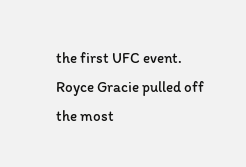the first UFC event. Royce Gracie pulled off the most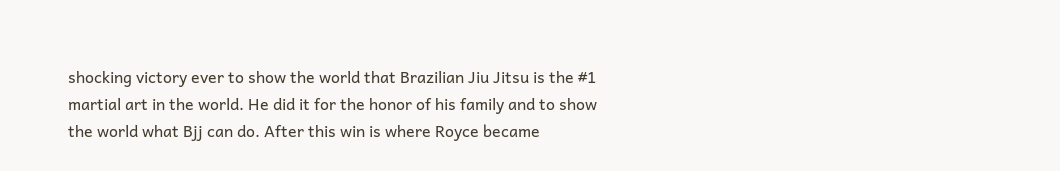shocking victory ever to show the world that Brazilian Jiu Jitsu is the #1 martial art in the world. He did it for the honor of his family and to show the world what Bjj can do. After this win is where Royce became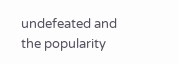undefeated and the popularity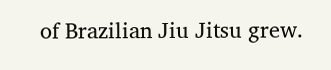of Brazilian Jiu Jitsu grew.